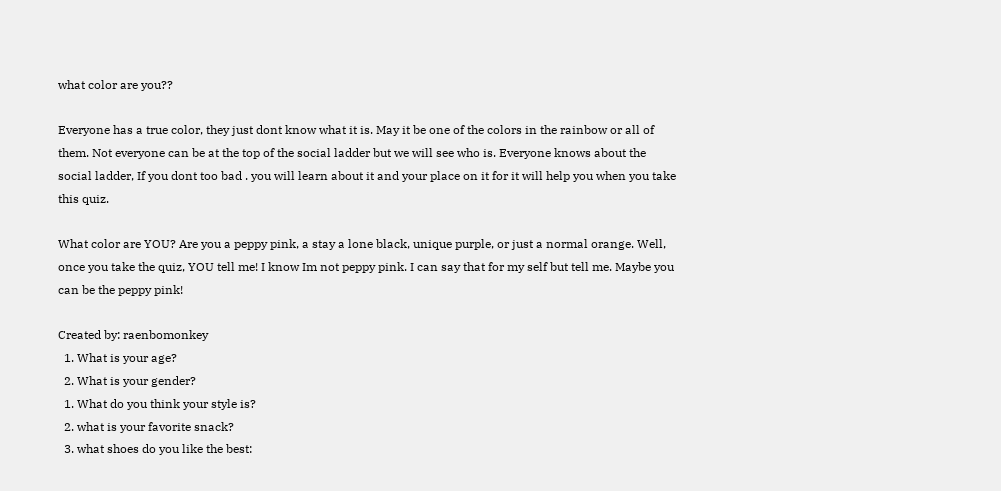what color are you??

Everyone has a true color, they just dont know what it is. May it be one of the colors in the rainbow or all of them. Not everyone can be at the top of the social ladder but we will see who is. Everyone knows about the social ladder, If you dont too bad . you will learn about it and your place on it for it will help you when you take this quiz.

What color are YOU? Are you a peppy pink, a stay a lone black, unique purple, or just a normal orange. Well, once you take the quiz, YOU tell me! I know Im not peppy pink. I can say that for my self but tell me. Maybe you can be the peppy pink!

Created by: raenbomonkey
  1. What is your age?
  2. What is your gender?
  1. What do you think your style is?
  2. what is your favorite snack?
  3. what shoes do you like the best: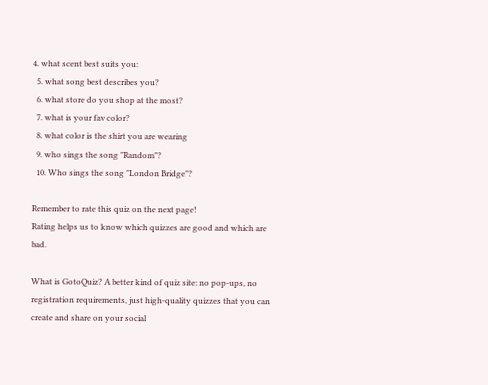4. what scent best suits you:
  5. what song best describes you?
  6. what store do you shop at the most?
  7. what is your fav color?
  8. what color is the shirt you are wearing
  9. who sings the song "Random"?
  10. Who sings the song "London Bridge"?

Remember to rate this quiz on the next page!
Rating helps us to know which quizzes are good and which are bad.

What is GotoQuiz? A better kind of quiz site: no pop-ups, no registration requirements, just high-quality quizzes that you can create and share on your social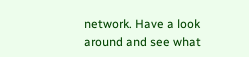network. Have a look around and see what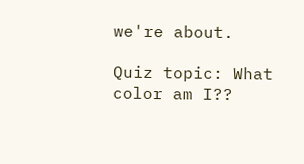we're about.

Quiz topic: What color am I??